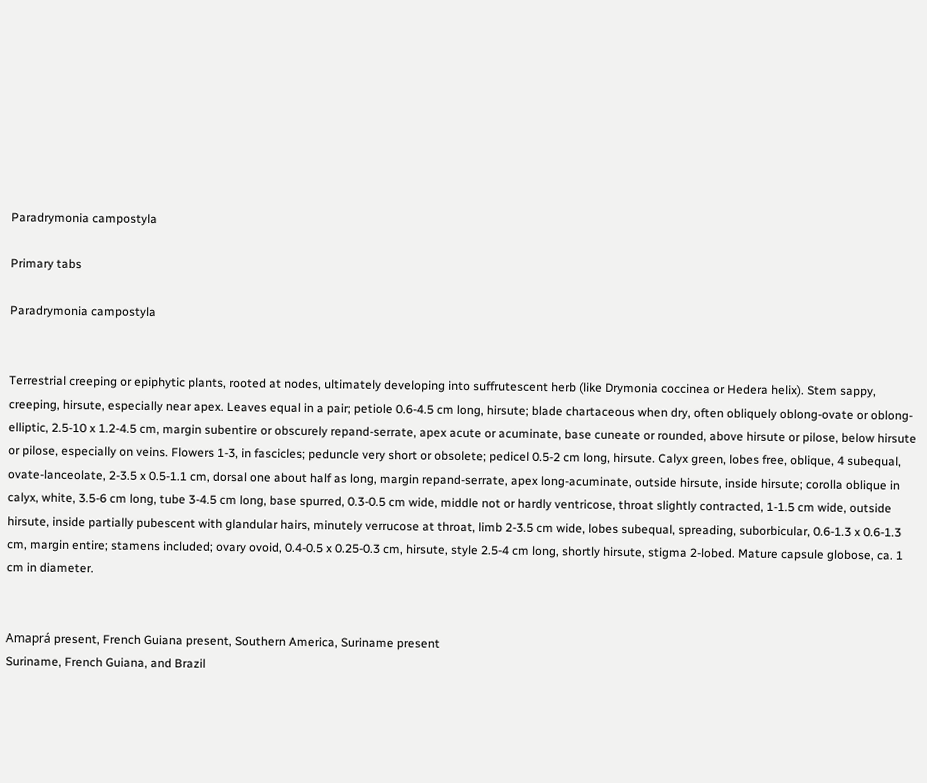Paradrymonia campostyla

Primary tabs

Paradrymonia campostyla


Terrestrial creeping or epiphytic plants, rooted at nodes, ultimately developing into suffrutescent herb (like Drymonia coccinea or Hedera helix). Stem sappy, creeping, hirsute, especially near apex. Leaves equal in a pair; petiole 0.6-4.5 cm long, hirsute; blade chartaceous when dry, often obliquely oblong-ovate or oblong-elliptic, 2.5-10 x 1.2-4.5 cm, margin subentire or obscurely repand-serrate, apex acute or acuminate, base cuneate or rounded, above hirsute or pilose, below hirsute or pilose, especially on veins. Flowers 1-3, in fascicles; peduncle very short or obsolete; pedicel 0.5-2 cm long, hirsute. Calyx green, lobes free, oblique, 4 subequal, ovate-lanceolate, 2-3.5 x 0.5-1.1 cm, dorsal one about half as long, margin repand-serrate, apex long-acuminate, outside hirsute, inside hirsute; corolla oblique in calyx, white, 3.5-6 cm long, tube 3-4.5 cm long, base spurred, 0.3-0.5 cm wide, middle not or hardly ventricose, throat slightly contracted, 1-1.5 cm wide, outside hirsute, inside partially pubescent with glandular hairs, minutely verrucose at throat, limb 2-3.5 cm wide, lobes subequal, spreading, suborbicular, 0.6-1.3 x 0.6-1.3 cm, margin entire; stamens included; ovary ovoid, 0.4-0.5 x 0.25-0.3 cm, hirsute, style 2.5-4 cm long, shortly hirsute, stigma 2-lobed. Mature capsule globose, ca. 1 cm in diameter.


Amaprá present, French Guiana present, Southern America, Suriname present
Suriname, French Guiana, and Brazil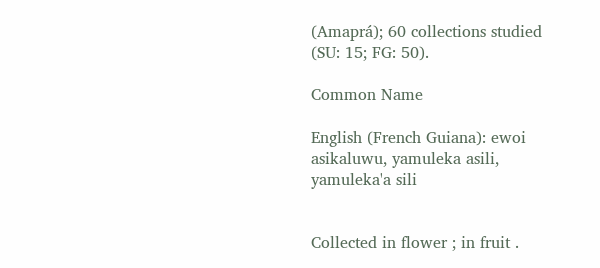(Amaprá); 60 collections studied (SU: 15; FG: 50).

Common Name

English (French Guiana): ewoi asikaluwu, yamuleka asili, yamuleka'a sili


Collected in flower ; in fruit .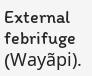External febrifuge (Wayãpi).